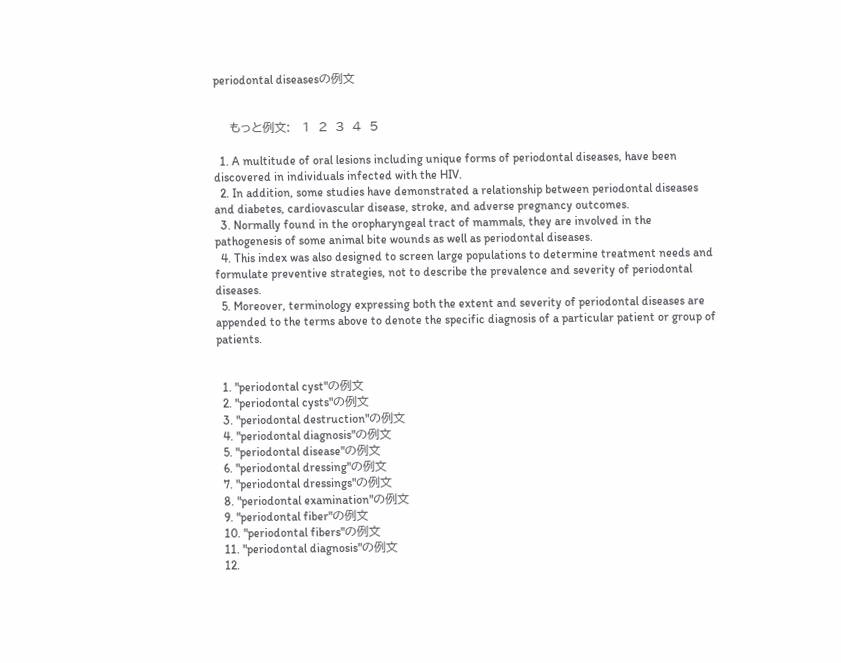periodontal diseasesの例文


    もっと例文:   1  2  3  4  5

  1. A multitude of oral lesions including unique forms of periodontal diseases, have been discovered in individuals infected with the HIV.
  2. In addition, some studies have demonstrated a relationship between periodontal diseases and diabetes, cardiovascular disease, stroke, and adverse pregnancy outcomes.
  3. Normally found in the oropharyngeal tract of mammals, they are involved in the pathogenesis of some animal bite wounds as well as periodontal diseases.
  4. This index was also designed to screen large populations to determine treatment needs and formulate preventive strategies, not to describe the prevalence and severity of periodontal diseases.
  5. Moreover, terminology expressing both the extent and severity of periodontal diseases are appended to the terms above to denote the specific diagnosis of a particular patient or group of patients.


  1. "periodontal cyst"の例文
  2. "periodontal cysts"の例文
  3. "periodontal destruction"の例文
  4. "periodontal diagnosis"の例文
  5. "periodontal disease"の例文
  6. "periodontal dressing"の例文
  7. "periodontal dressings"の例文
  8. "periodontal examination"の例文
  9. "periodontal fiber"の例文
  10. "periodontal fibers"の例文
  11. "periodontal diagnosis"の例文
  12.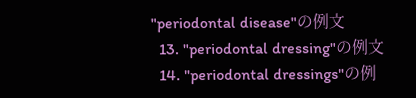"periodontal disease"の例文
  13. "periodontal dressing"の例文
  14. "periodontal dressings"の例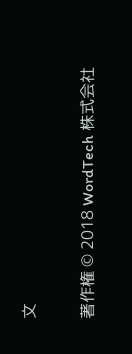文

著作権 © 2018 WordTech 株式会社